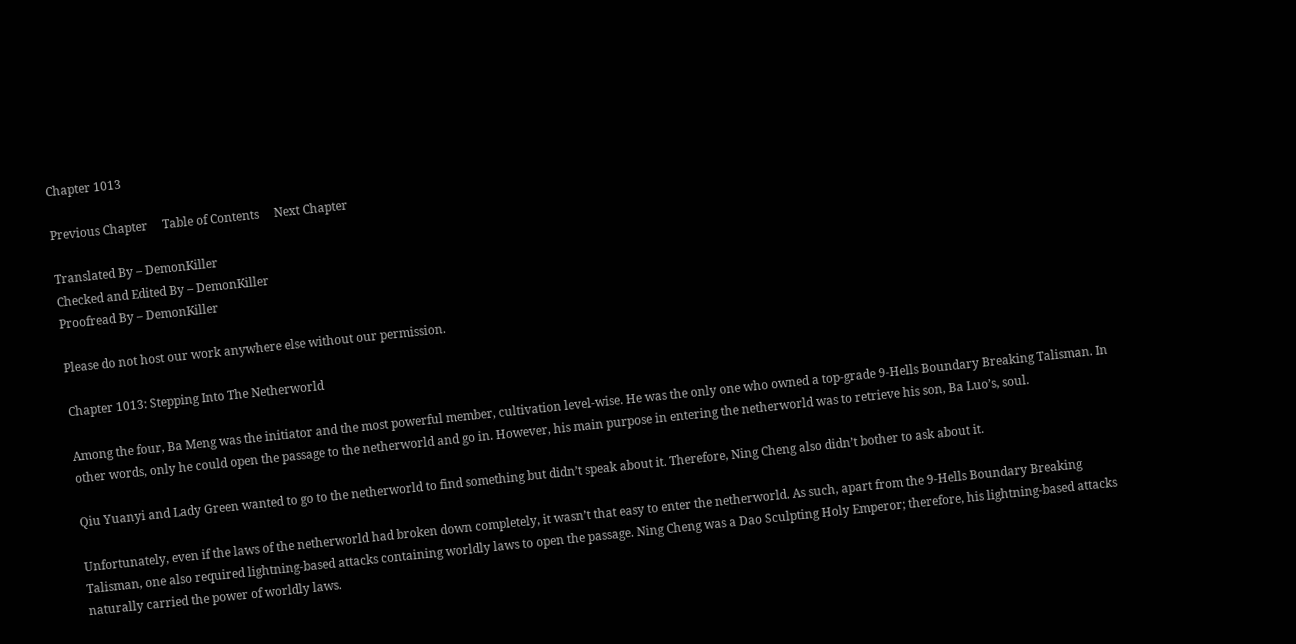Chapter 1013

Previous Chapter     Table of Contents     Next Chapter

Translated By – DemonKiller
Checked and Edited By – DemonKiller
Proofread By – DemonKiller

Please do not host our work anywhere else without our permission.

Chapter 1013: Stepping Into The Netherworld

Among the four, Ba Meng was the initiator and the most powerful member, cultivation level-wise. He was the only one who owned a top-grade 9-Hells Boundary Breaking Talisman. In other words, only he could open the passage to the netherworld and go in. However, his main purpose in entering the netherworld was to retrieve his son, Ba Luo’s, soul.

Qiu Yuanyi and Lady Green wanted to go to the netherworld to find something but didn’t speak about it. Therefore, Ning Cheng also didn’t bother to ask about it.

Unfortunately, even if the laws of the netherworld had broken down completely, it wasn’t that easy to enter the netherworld. As such, apart from the 9-Hells Boundary Breaking Talisman, one also required lightning-based attacks containing worldly laws to open the passage. Ning Cheng was a Dao Sculpting Holy Emperor; therefore, his lightning-based attacks naturally carried the power of worldly laws.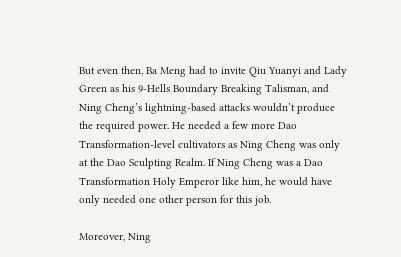But even then, Ba Meng had to invite Qiu Yuanyi and Lady Green as his 9-Hells Boundary Breaking Talisman, and Ning Cheng’s lightning-based attacks wouldn’t produce the required power. He needed a few more Dao Transformation-level cultivators as Ning Cheng was only at the Dao Sculpting Realm. If Ning Cheng was a Dao Transformation Holy Emperor like him, he would have only needed one other person for this job.

Moreover, Ning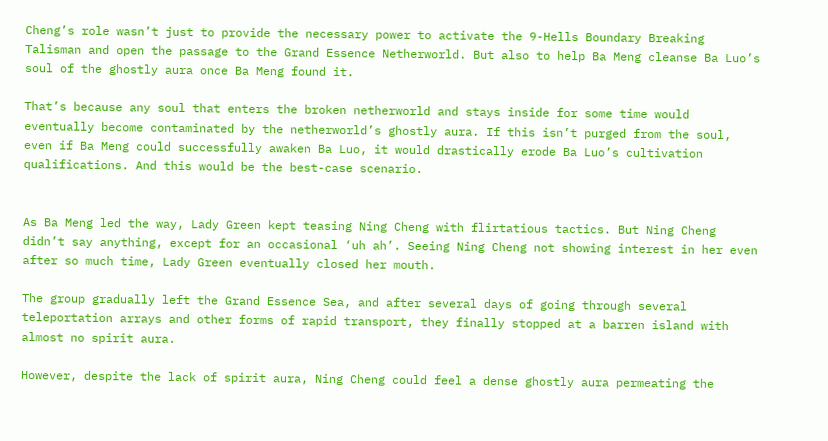Cheng’s role wasn’t just to provide the necessary power to activate the 9-Hells Boundary Breaking Talisman and open the passage to the Grand Essence Netherworld. But also to help Ba Meng cleanse Ba Luo’s soul of the ghostly aura once Ba Meng found it.

That’s because any soul that enters the broken netherworld and stays inside for some time would eventually become contaminated by the netherworld’s ghostly aura. If this isn’t purged from the soul, even if Ba Meng could successfully awaken Ba Luo, it would drastically erode Ba Luo’s cultivation qualifications. And this would be the best-case scenario.


As Ba Meng led the way, Lady Green kept teasing Ning Cheng with flirtatious tactics. But Ning Cheng didn’t say anything, except for an occasional ‘uh ah’. Seeing Ning Cheng not showing interest in her even after so much time, Lady Green eventually closed her mouth.

The group gradually left the Grand Essence Sea, and after several days of going through several teleportation arrays and other forms of rapid transport, they finally stopped at a barren island with almost no spirit aura.

However, despite the lack of spirit aura, Ning Cheng could feel a dense ghostly aura permeating the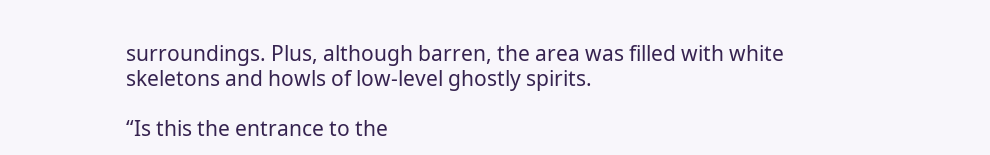surroundings. Plus, although barren, the area was filled with white skeletons and howls of low-level ghostly spirits.

“Is this the entrance to the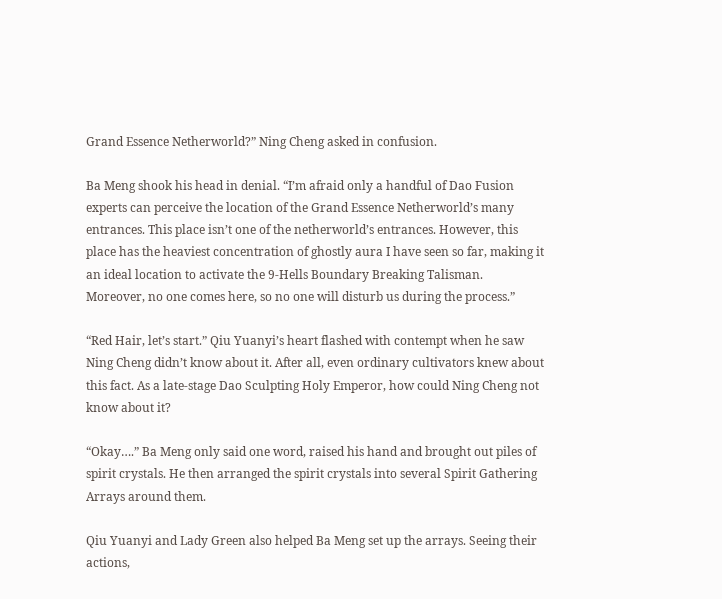Grand Essence Netherworld?” Ning Cheng asked in confusion.

Ba Meng shook his head in denial. “I’m afraid only a handful of Dao Fusion experts can perceive the location of the Grand Essence Netherworld’s many entrances. This place isn’t one of the netherworld’s entrances. However, this place has the heaviest concentration of ghostly aura I have seen so far, making it an ideal location to activate the 9-Hells Boundary Breaking Talisman. Moreover, no one comes here, so no one will disturb us during the process.”

“Red Hair, let’s start.” Qiu Yuanyi’s heart flashed with contempt when he saw Ning Cheng didn’t know about it. After all, even ordinary cultivators knew about this fact. As a late-stage Dao Sculpting Holy Emperor, how could Ning Cheng not know about it?

“Okay….” Ba Meng only said one word, raised his hand and brought out piles of spirit crystals. He then arranged the spirit crystals into several Spirit Gathering Arrays around them.

Qiu Yuanyi and Lady Green also helped Ba Meng set up the arrays. Seeing their actions,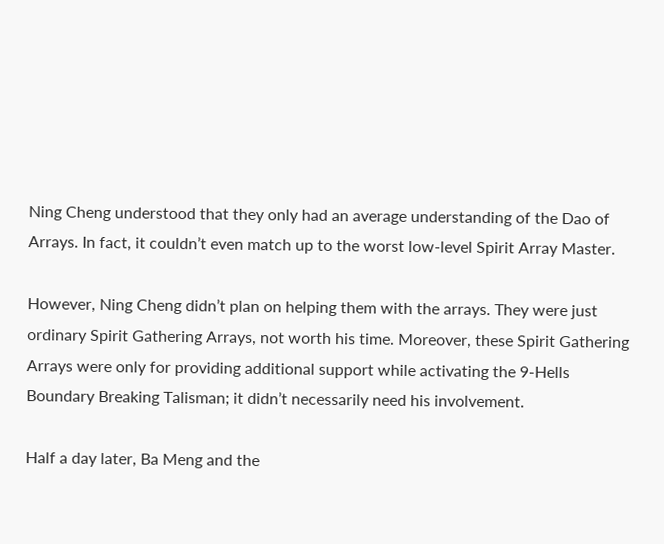Ning Cheng understood that they only had an average understanding of the Dao of Arrays. In fact, it couldn’t even match up to the worst low-level Spirit Array Master.

However, Ning Cheng didn’t plan on helping them with the arrays. They were just ordinary Spirit Gathering Arrays, not worth his time. Moreover, these Spirit Gathering Arrays were only for providing additional support while activating the 9-Hells Boundary Breaking Talisman; it didn’t necessarily need his involvement.

Half a day later, Ba Meng and the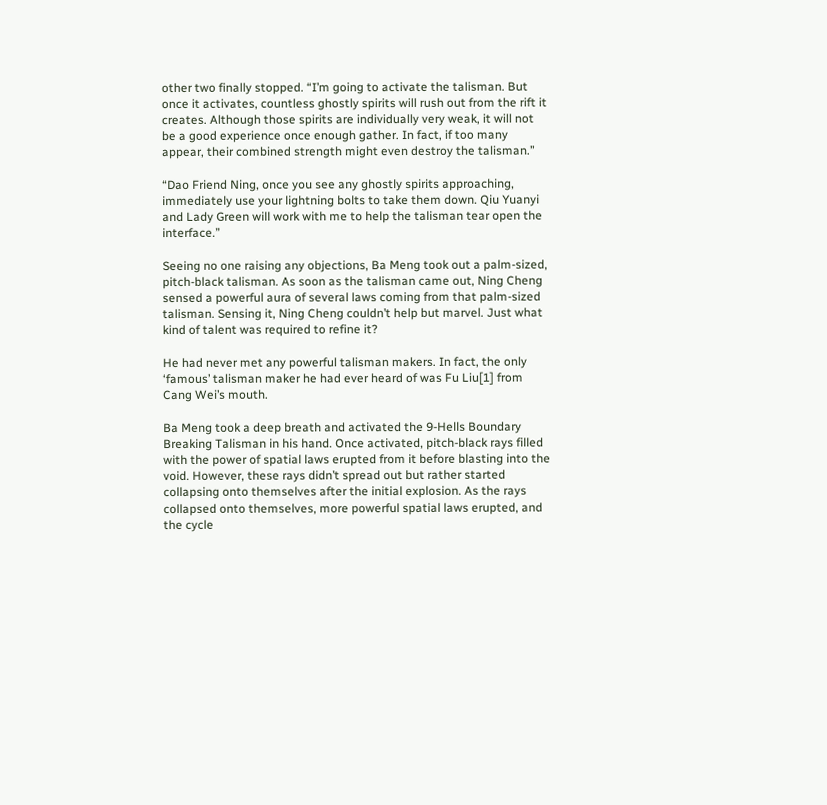other two finally stopped. “I’m going to activate the talisman. But once it activates, countless ghostly spirits will rush out from the rift it creates. Although those spirits are individually very weak, it will not be a good experience once enough gather. In fact, if too many appear, their combined strength might even destroy the talisman.”

“Dao Friend Ning, once you see any ghostly spirits approaching, immediately use your lightning bolts to take them down. Qiu Yuanyi and Lady Green will work with me to help the talisman tear open the interface.”

Seeing no one raising any objections, Ba Meng took out a palm-sized, pitch-black talisman. As soon as the talisman came out, Ning Cheng sensed a powerful aura of several laws coming from that palm-sized talisman. Sensing it, Ning Cheng couldn’t help but marvel. Just what kind of talent was required to refine it?

He had never met any powerful talisman makers. In fact, the only ‘famous’ talisman maker he had ever heard of was Fu Liu[1] from Cang Wei’s mouth.

Ba Meng took a deep breath and activated the 9-Hells Boundary Breaking Talisman in his hand. Once activated, pitch-black rays filled with the power of spatial laws erupted from it before blasting into the void. However, these rays didn’t spread out but rather started collapsing onto themselves after the initial explosion. As the rays collapsed onto themselves, more powerful spatial laws erupted, and the cycle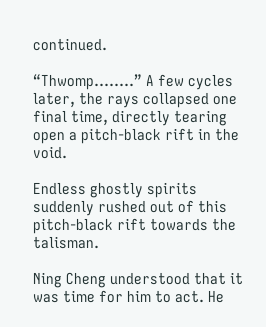continued.

“Thwomp……..” A few cycles later, the rays collapsed one final time, directly tearing open a pitch-black rift in the void.

Endless ghostly spirits suddenly rushed out of this pitch-black rift towards the talisman.

Ning Cheng understood that it was time for him to act. He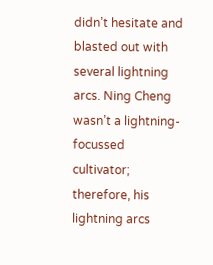didn’t hesitate and blasted out with several lightning arcs. Ning Cheng wasn’t a lightning-focussed cultivator; therefore, his lightning arcs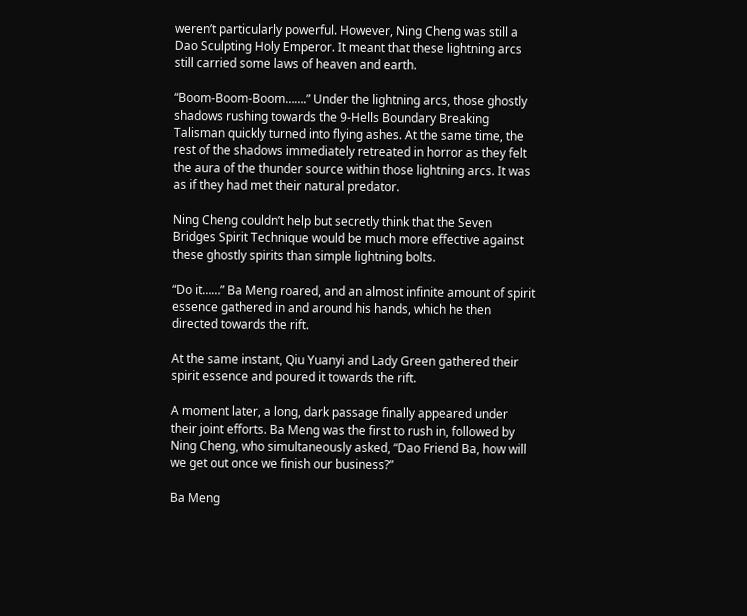weren’t particularly powerful. However, Ning Cheng was still a Dao Sculpting Holy Emperor. It meant that these lightning arcs still carried some laws of heaven and earth.

“Boom-Boom-Boom…….” Under the lightning arcs, those ghostly shadows rushing towards the 9-Hells Boundary Breaking Talisman quickly turned into flying ashes. At the same time, the rest of the shadows immediately retreated in horror as they felt the aura of the thunder source within those lightning arcs. It was as if they had met their natural predator.

Ning Cheng couldn’t help but secretly think that the Seven Bridges Spirit Technique would be much more effective against these ghostly spirits than simple lightning bolts.

“Do it……” Ba Meng roared, and an almost infinite amount of spirit essence gathered in and around his hands, which he then directed towards the rift.

At the same instant, Qiu Yuanyi and Lady Green gathered their spirit essence and poured it towards the rift.

A moment later, a long, dark passage finally appeared under their joint efforts. Ba Meng was the first to rush in, followed by Ning Cheng, who simultaneously asked, “Dao Friend Ba, how will we get out once we finish our business?”

Ba Meng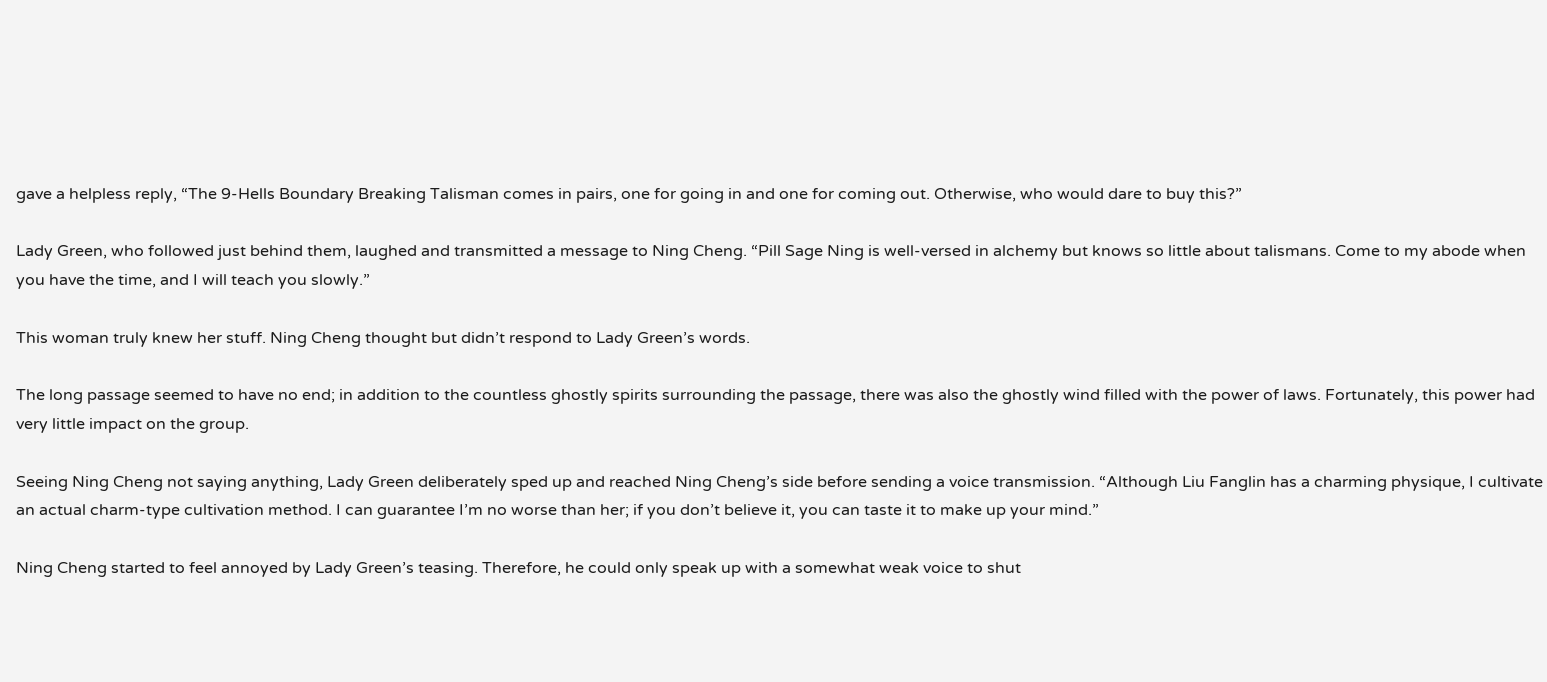gave a helpless reply, “The 9-Hells Boundary Breaking Talisman comes in pairs, one for going in and one for coming out. Otherwise, who would dare to buy this?”

Lady Green, who followed just behind them, laughed and transmitted a message to Ning Cheng. “Pill Sage Ning is well-versed in alchemy but knows so little about talismans. Come to my abode when you have the time, and I will teach you slowly.”

This woman truly knew her stuff. Ning Cheng thought but didn’t respond to Lady Green’s words.

The long passage seemed to have no end; in addition to the countless ghostly spirits surrounding the passage, there was also the ghostly wind filled with the power of laws. Fortunately, this power had very little impact on the group.

Seeing Ning Cheng not saying anything, Lady Green deliberately sped up and reached Ning Cheng’s side before sending a voice transmission. “Although Liu Fanglin has a charming physique, I cultivate an actual charm-type cultivation method. I can guarantee I’m no worse than her; if you don’t believe it, you can taste it to make up your mind.”

Ning Cheng started to feel annoyed by Lady Green’s teasing. Therefore, he could only speak up with a somewhat weak voice to shut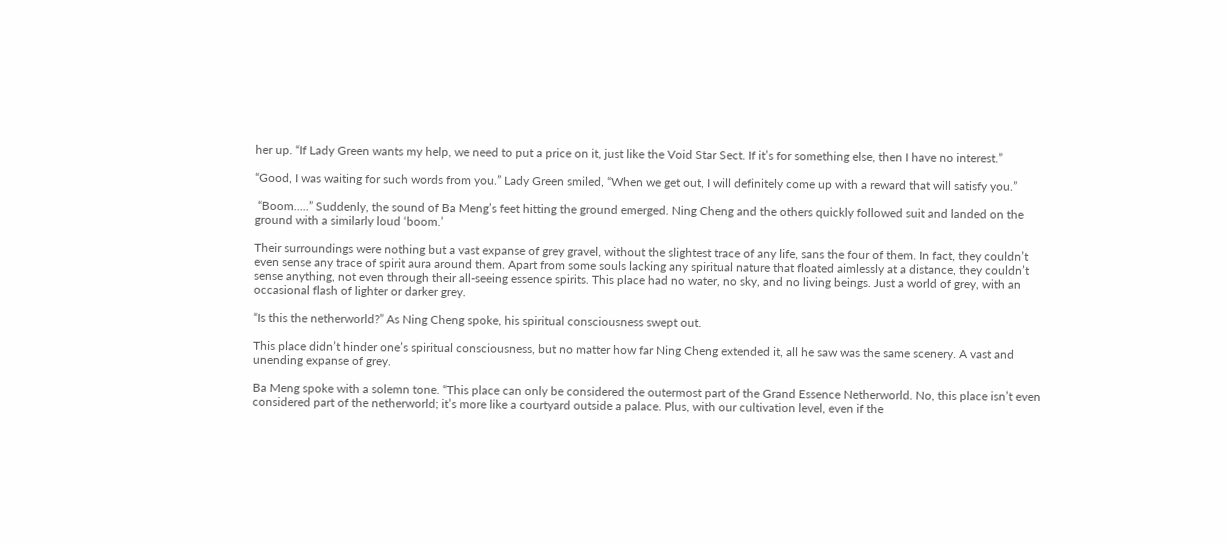her up. “If Lady Green wants my help, we need to put a price on it, just like the Void Star Sect. If it’s for something else, then I have no interest.”

“Good, I was waiting for such words from you.” Lady Green smiled, “When we get out, I will definitely come up with a reward that will satisfy you.”

 “Boom…..” Suddenly, the sound of Ba Meng’s feet hitting the ground emerged. Ning Cheng and the others quickly followed suit and landed on the ground with a similarly loud ‘boom.’

Their surroundings were nothing but a vast expanse of grey gravel, without the slightest trace of any life, sans the four of them. In fact, they couldn’t even sense any trace of spirit aura around them. Apart from some souls lacking any spiritual nature that floated aimlessly at a distance, they couldn’t sense anything, not even through their all-seeing essence spirits. This place had no water, no sky, and no living beings. Just a world of grey, with an occasional flash of lighter or darker grey.

“Is this the netherworld?” As Ning Cheng spoke, his spiritual consciousness swept out.

This place didn’t hinder one’s spiritual consciousness, but no matter how far Ning Cheng extended it, all he saw was the same scenery. A vast and unending expanse of grey.

Ba Meng spoke with a solemn tone. “This place can only be considered the outermost part of the Grand Essence Netherworld. No, this place isn’t even considered part of the netherworld; it’s more like a courtyard outside a palace. Plus, with our cultivation level, even if the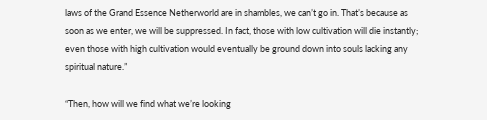laws of the Grand Essence Netherworld are in shambles, we can’t go in. That’s because as soon as we enter, we will be suppressed. In fact, those with low cultivation will die instantly; even those with high cultivation would eventually be ground down into souls lacking any spiritual nature.”

“Then, how will we find what we’re looking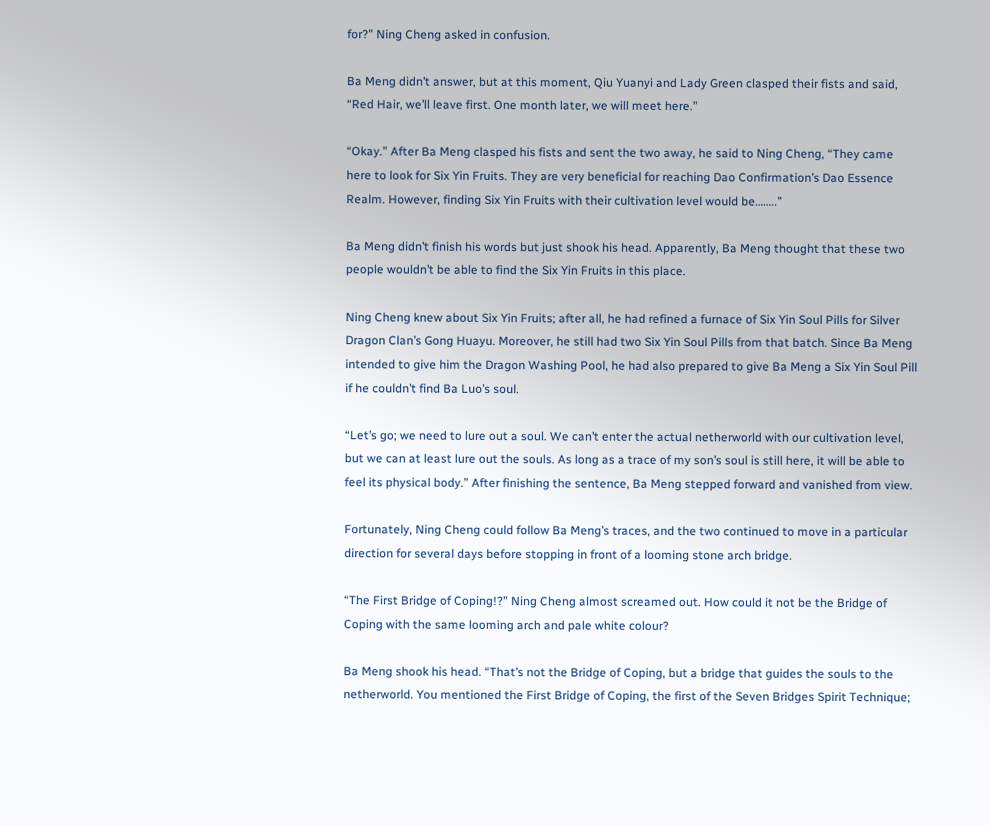for?” Ning Cheng asked in confusion.

Ba Meng didn’t answer, but at this moment, Qiu Yuanyi and Lady Green clasped their fists and said, “Red Hair, we’ll leave first. One month later, we will meet here.”

“Okay.” After Ba Meng clasped his fists and sent the two away, he said to Ning Cheng, “They came here to look for Six Yin Fruits. They are very beneficial for reaching Dao Confirmation’s Dao Essence Realm. However, finding Six Yin Fruits with their cultivation level would be……..”

Ba Meng didn’t finish his words but just shook his head. Apparently, Ba Meng thought that these two people wouldn’t be able to find the Six Yin Fruits in this place.

Ning Cheng knew about Six Yin Fruits; after all, he had refined a furnace of Six Yin Soul Pills for Silver Dragon Clan’s Gong Huayu. Moreover, he still had two Six Yin Soul Pills from that batch. Since Ba Meng intended to give him the Dragon Washing Pool, he had also prepared to give Ba Meng a Six Yin Soul Pill if he couldn’t find Ba Luo’s soul.

“Let’s go; we need to lure out a soul. We can’t enter the actual netherworld with our cultivation level, but we can at least lure out the souls. As long as a trace of my son’s soul is still here, it will be able to feel its physical body.” After finishing the sentence, Ba Meng stepped forward and vanished from view.

Fortunately, Ning Cheng could follow Ba Meng’s traces, and the two continued to move in a particular direction for several days before stopping in front of a looming stone arch bridge.

“The First Bridge of Coping!?” Ning Cheng almost screamed out. How could it not be the Bridge of Coping with the same looming arch and pale white colour?

Ba Meng shook his head. “That’s not the Bridge of Coping, but a bridge that guides the souls to the netherworld. You mentioned the First Bridge of Coping, the first of the Seven Bridges Spirit Technique;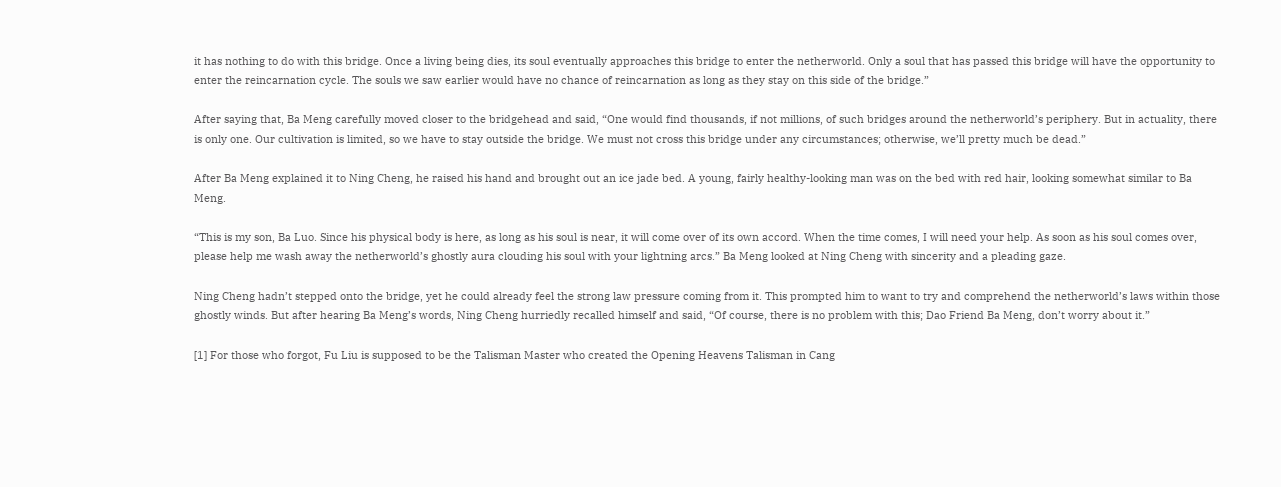it has nothing to do with this bridge. Once a living being dies, its soul eventually approaches this bridge to enter the netherworld. Only a soul that has passed this bridge will have the opportunity to enter the reincarnation cycle. The souls we saw earlier would have no chance of reincarnation as long as they stay on this side of the bridge.”

After saying that, Ba Meng carefully moved closer to the bridgehead and said, “One would find thousands, if not millions, of such bridges around the netherworld’s periphery. But in actuality, there is only one. Our cultivation is limited, so we have to stay outside the bridge. We must not cross this bridge under any circumstances; otherwise, we’ll pretty much be dead.”

After Ba Meng explained it to Ning Cheng, he raised his hand and brought out an ice jade bed. A young, fairly healthy-looking man was on the bed with red hair, looking somewhat similar to Ba Meng.

“This is my son, Ba Luo. Since his physical body is here, as long as his soul is near, it will come over of its own accord. When the time comes, I will need your help. As soon as his soul comes over, please help me wash away the netherworld’s ghostly aura clouding his soul with your lightning arcs.” Ba Meng looked at Ning Cheng with sincerity and a pleading gaze.

Ning Cheng hadn’t stepped onto the bridge, yet he could already feel the strong law pressure coming from it. This prompted him to want to try and comprehend the netherworld’s laws within those ghostly winds. But after hearing Ba Meng’s words, Ning Cheng hurriedly recalled himself and said, “Of course, there is no problem with this; Dao Friend Ba Meng, don’t worry about it.”

[1] For those who forgot, Fu Liu is supposed to be the Talisman Master who created the Opening Heavens Talisman in Cang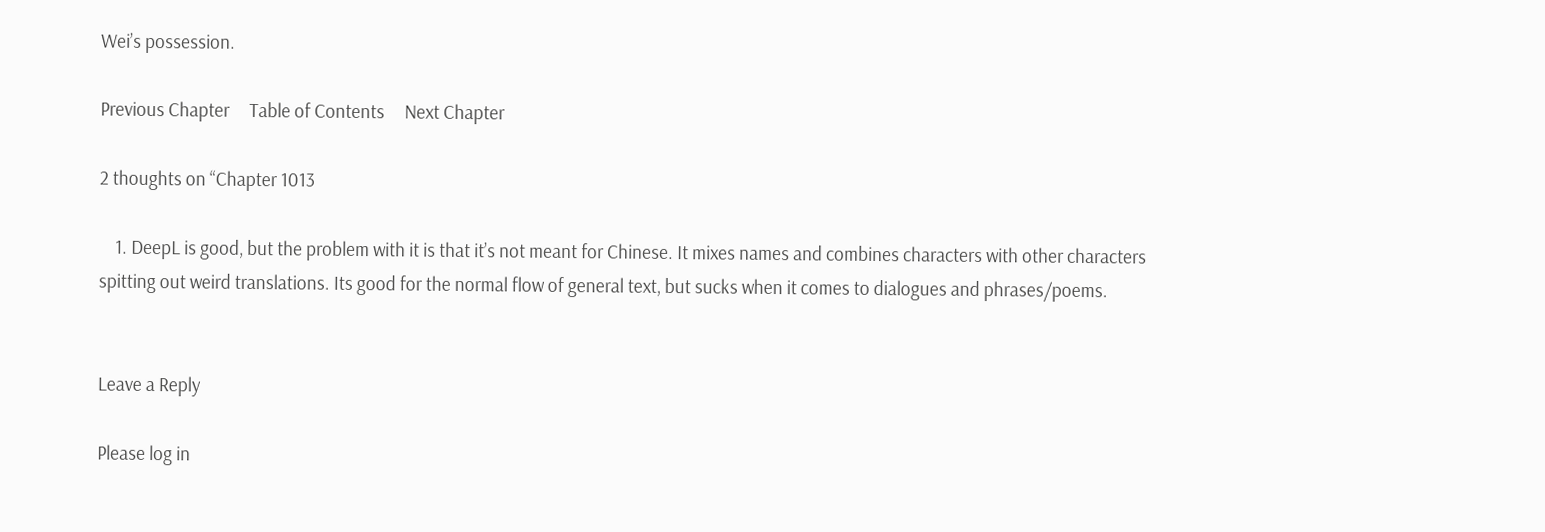Wei’s possession.

Previous Chapter     Table of Contents     Next Chapter

2 thoughts on “Chapter 1013

    1. DeepL is good, but the problem with it is that it’s not meant for Chinese. It mixes names and combines characters with other characters spitting out weird translations. Its good for the normal flow of general text, but sucks when it comes to dialogues and phrases/poems.


Leave a Reply

Please log in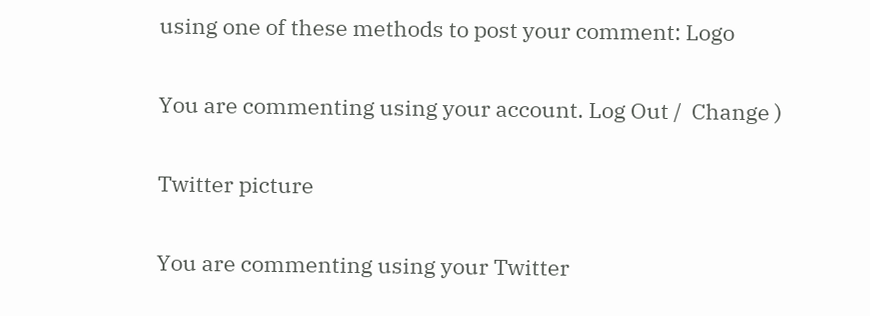using one of these methods to post your comment: Logo

You are commenting using your account. Log Out /  Change )

Twitter picture

You are commenting using your Twitter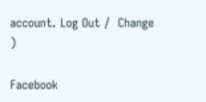account. Log Out /  Change )

Facebook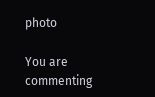photo

You are commenting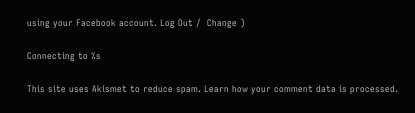using your Facebook account. Log Out /  Change )

Connecting to %s

This site uses Akismet to reduce spam. Learn how your comment data is processed.